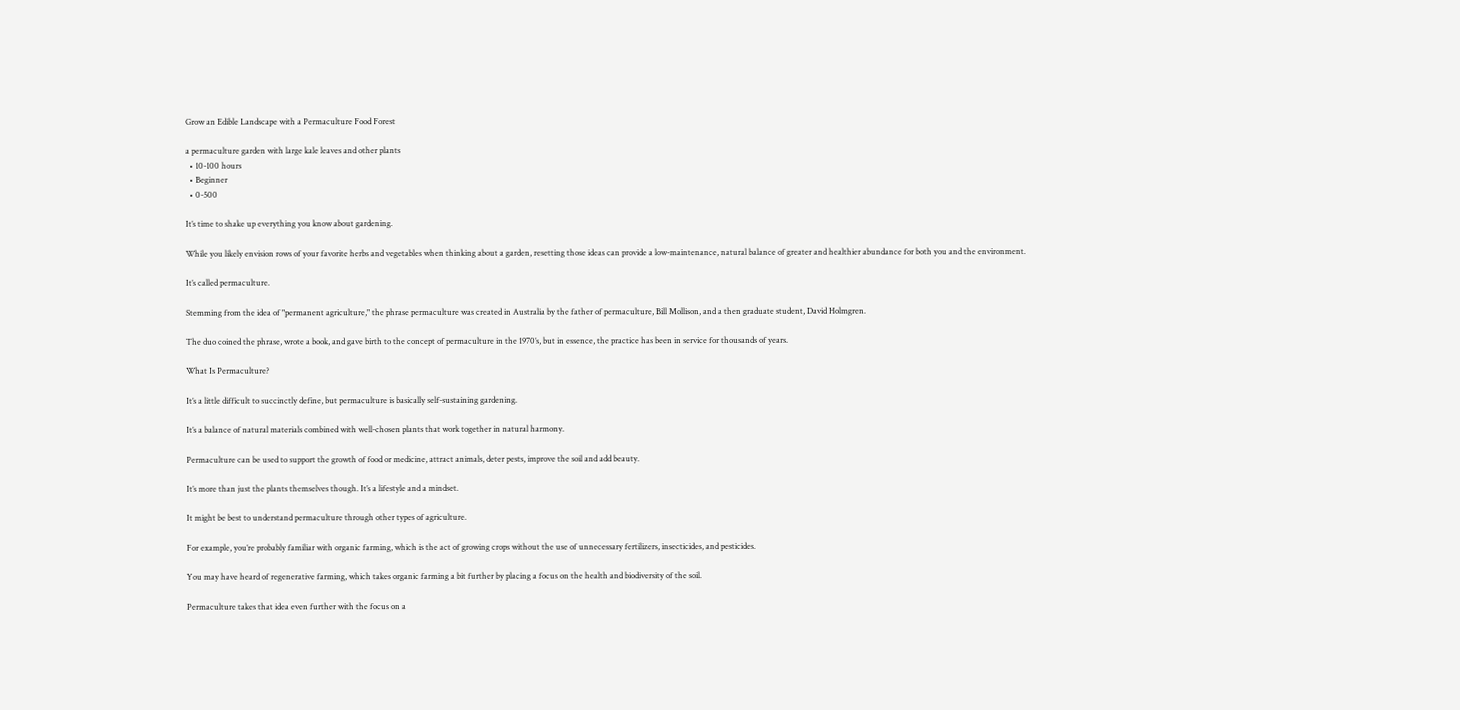Grow an Edible Landscape with a Permaculture Food Forest

a permaculture garden with large kale leaves and other plants
  • 10-100 hours
  • Beginner
  • 0-500

It’s time to shake up everything you know about gardening.

While you likely envision rows of your favorite herbs and vegetables when thinking about a garden, resetting those ideas can provide a low-maintenance, natural balance of greater and healthier abundance for both you and the environment.

It’s called permaculture.

Stemming from the idea of "permanent agriculture," the phrase permaculture was created in Australia by the father of permaculture, Bill Mollison, and a then graduate student, David Holmgren.

The duo coined the phrase, wrote a book, and gave birth to the concept of permaculture in the 1970’s, but in essence, the practice has been in service for thousands of years.

What Is Permaculture?

It’s a little difficult to succinctly define, but permaculture is basically self-sustaining gardening.

It’s a balance of natural materials combined with well-chosen plants that work together in natural harmony.

Permaculture can be used to support the growth of food or medicine, attract animals, deter pests, improve the soil and add beauty.

It’s more than just the plants themselves though. It’s a lifestyle and a mindset.

It might be best to understand permaculture through other types of agriculture.

For example, you’re probably familiar with organic farming, which is the act of growing crops without the use of unnecessary fertilizers, insecticides, and pesticides.

You may have heard of regenerative farming, which takes organic farming a bit further by placing a focus on the health and biodiversity of the soil.

Permaculture takes that idea even further with the focus on a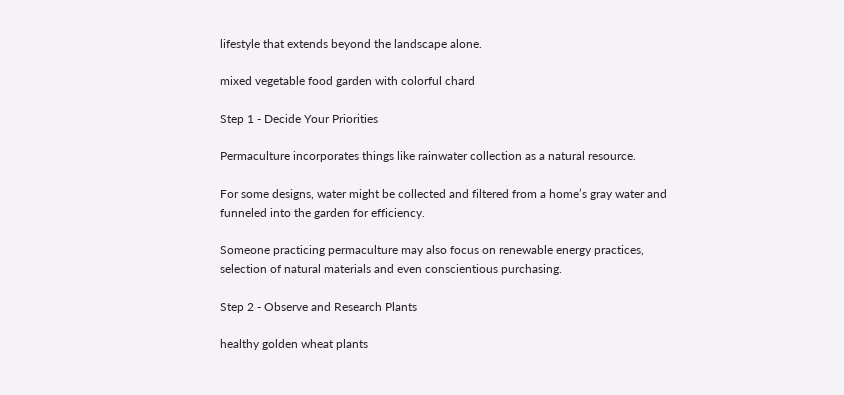lifestyle that extends beyond the landscape alone.

mixed vegetable food garden with colorful chard

Step 1 - Decide Your Priorities

Permaculture incorporates things like rainwater collection as a natural resource.

For some designs, water might be collected and filtered from a home’s gray water and funneled into the garden for efficiency.

Someone practicing permaculture may also focus on renewable energy practices, selection of natural materials and even conscientious purchasing.

Step 2 - Observe and Research Plants

healthy golden wheat plants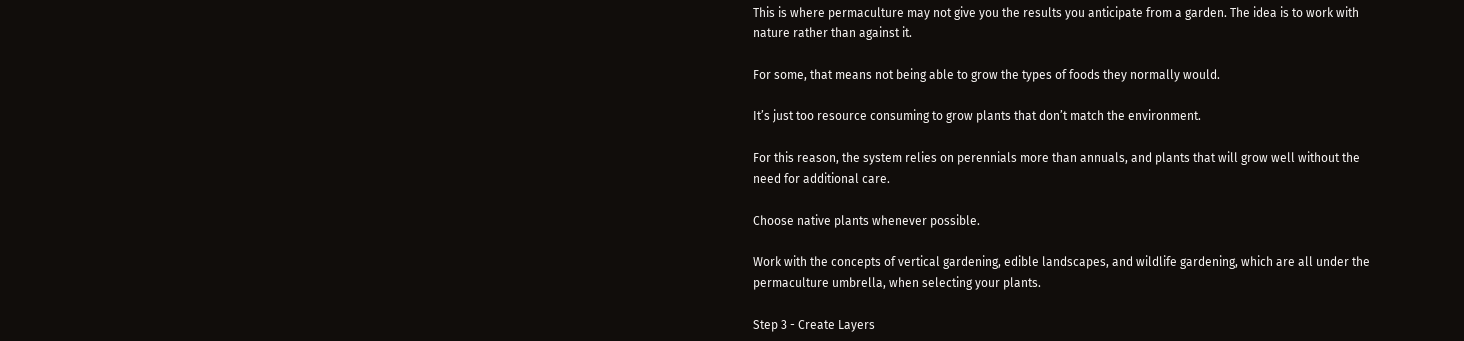This is where permaculture may not give you the results you anticipate from a garden. The idea is to work with nature rather than against it.

For some, that means not being able to grow the types of foods they normally would.

It’s just too resource consuming to grow plants that don’t match the environment.

For this reason, the system relies on perennials more than annuals, and plants that will grow well without the need for additional care.

Choose native plants whenever possible.

Work with the concepts of vertical gardening, edible landscapes, and wildlife gardening, which are all under the permaculture umbrella, when selecting your plants.

Step 3 - Create Layers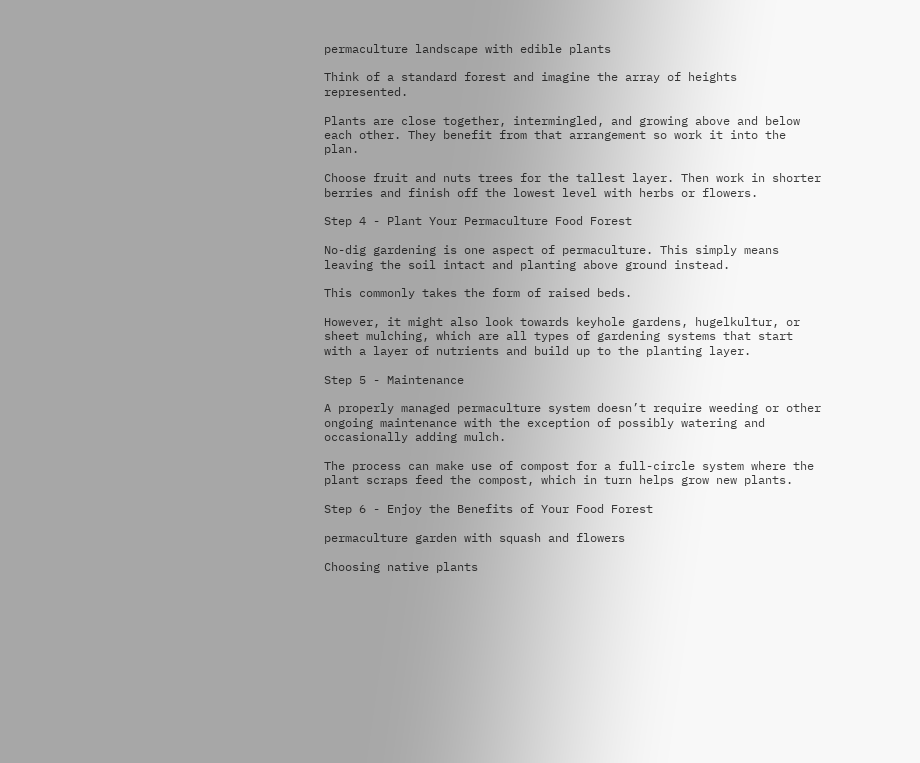permaculture landscape with edible plants

Think of a standard forest and imagine the array of heights represented.

Plants are close together, intermingled, and growing above and below each other. They benefit from that arrangement so work it into the plan.

Choose fruit and nuts trees for the tallest layer. Then work in shorter berries and finish off the lowest level with herbs or flowers.

Step 4 - Plant Your Permaculture Food Forest

No-dig gardening is one aspect of permaculture. This simply means leaving the soil intact and planting above ground instead.

This commonly takes the form of raised beds.

However, it might also look towards keyhole gardens, hugelkultur, or sheet mulching, which are all types of gardening systems that start with a layer of nutrients and build up to the planting layer.

Step 5 - Maintenance

A properly managed permaculture system doesn’t require weeding or other ongoing maintenance with the exception of possibly watering and occasionally adding mulch.

The process can make use of compost for a full-circle system where the plant scraps feed the compost, which in turn helps grow new plants.

Step 6 - Enjoy the Benefits of Your Food Forest

permaculture garden with squash and flowers

Choosing native plants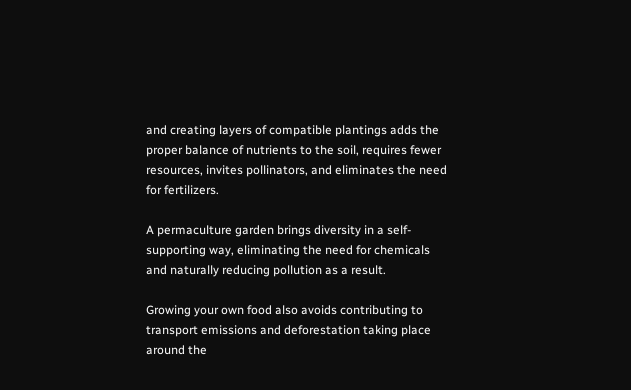and creating layers of compatible plantings adds the proper balance of nutrients to the soil, requires fewer resources, invites pollinators, and eliminates the need for fertilizers.

A permaculture garden brings diversity in a self-supporting way, eliminating the need for chemicals and naturally reducing pollution as a result.

Growing your own food also avoids contributing to transport emissions and deforestation taking place around the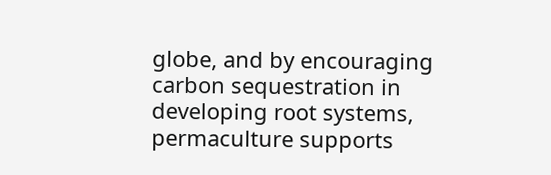globe, and by encouraging carbon sequestration in developing root systems, permaculture supports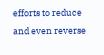efforts to reduce and even reverse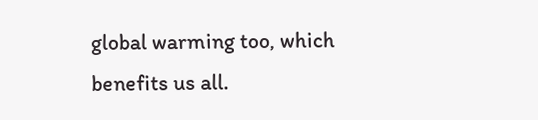global warming too, which benefits us all.